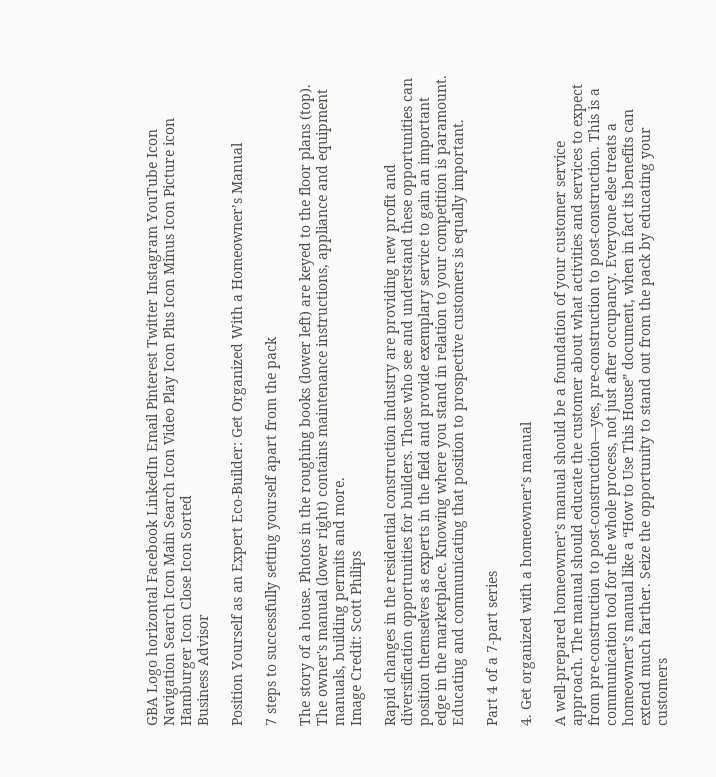GBA Logo horizontal Facebook LinkedIn Email Pinterest Twitter Instagram YouTube Icon Navigation Search Icon Main Search Icon Video Play Icon Plus Icon Minus Icon Picture icon Hamburger Icon Close Icon Sorted
Business Advisor

Position Yourself as an Expert Eco-Builder: Get Organized With a Homeowner’s Manual

7 steps to successfully setting yourself apart from the pack

The story of a house. Photos in the roughing books (lower left) are keyed to the floor plans (top). The owner's manual (lower right) contains maintenance instructions, appliance and equipment manuals, building permits and more.
Image Credit: Scott Philips

Rapid changes in the residential construction industry are providing new profit and diversification opportunities for builders. Those who see and understand these opportunities can position themselves as experts in the field and provide exemplary service to gain an important edge in the marketplace. Knowing where you stand in relation to your competition is paramount. Educating and communicating that position to prospective customers is equally important.

Part 4 of a 7-part series

4. Get organized with a homeowner’s manual

A well-prepared homeowner’s manual should be a foundation of your customer service approach. The manual should educate the customer about what activities and services to expect from pre-construction to post-construction—yes, pre-construction to post-construction. This is a communication tool for the whole process, not just after occupancy. Everyone else treats a homeowner’s manual like a “How to Use This House” document, when in fact its benefits can extend much farther. Seize the opportunity to stand out from the pack by educating your customers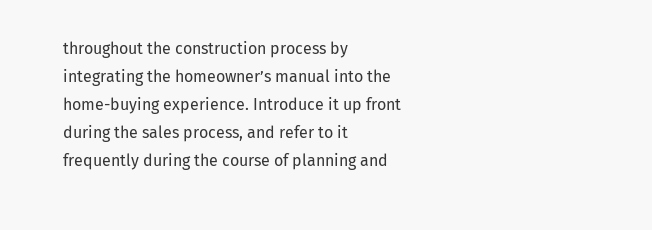throughout the construction process by integrating the homeowner’s manual into the home-buying experience. Introduce it up front during the sales process, and refer to it frequently during the course of planning and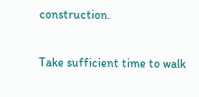construction.

Take sufficient time to walk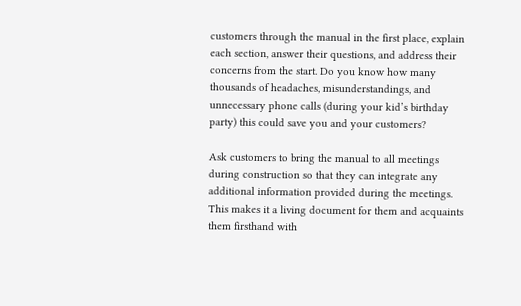customers through the manual in the first place, explain each section, answer their questions, and address their concerns from the start. Do you know how many thousands of headaches, misunderstandings, and unnecessary phone calls (during your kid’s birthday party) this could save you and your customers?

Ask customers to bring the manual to all meetings during construction so that they can integrate any additional information provided during the meetings. This makes it a living document for them and acquaints them firsthand with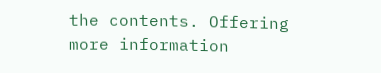the contents. Offering more information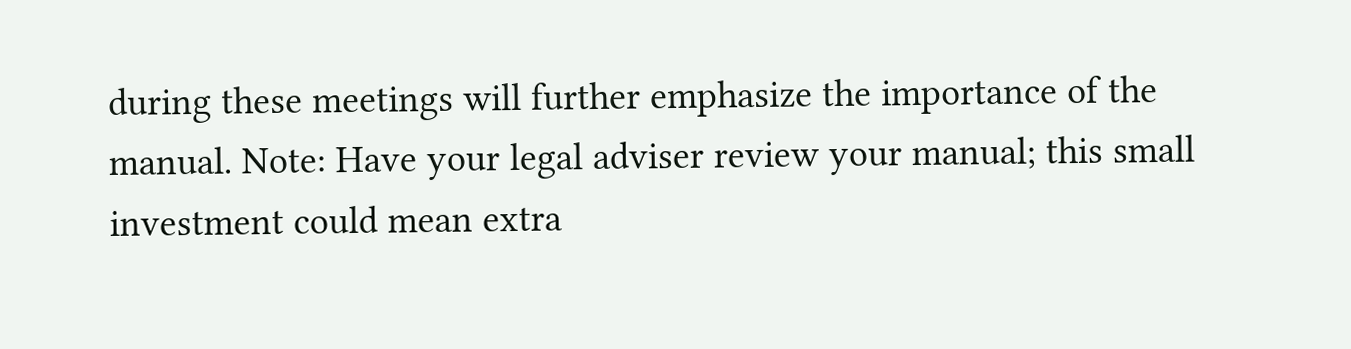during these meetings will further emphasize the importance of the manual. Note: Have your legal adviser review your manual; this small investment could mean extra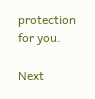protection for you.

Next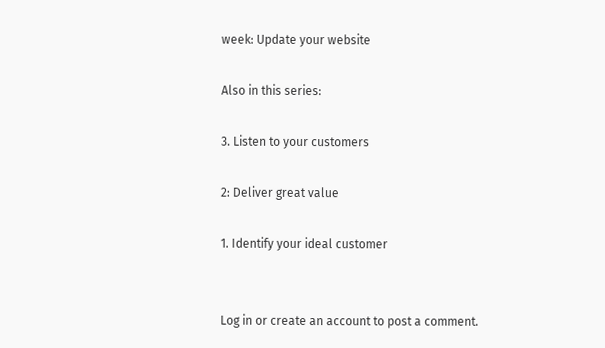week: Update your website

Also in this series:

3. Listen to your customers

2: Deliver great value

1. Identify your ideal customer


Log in or create an account to post a comment.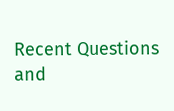Recent Questions and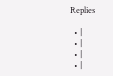Replies

  • |
  • |
  • |
  • |